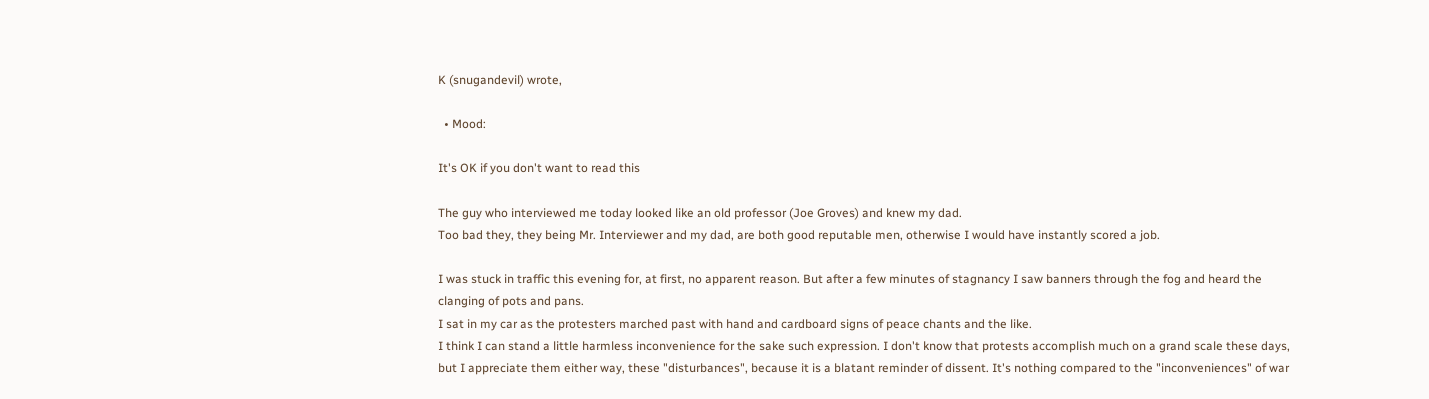K (snugandevil) wrote,

  • Mood:

It's OK if you don't want to read this

The guy who interviewed me today looked like an old professor (Joe Groves) and knew my dad.
Too bad they, they being Mr. Interviewer and my dad, are both good reputable men, otherwise I would have instantly scored a job.

I was stuck in traffic this evening for, at first, no apparent reason. But after a few minutes of stagnancy I saw banners through the fog and heard the clanging of pots and pans.
I sat in my car as the protesters marched past with hand and cardboard signs of peace chants and the like.
I think I can stand a little harmless inconvenience for the sake such expression. I don't know that protests accomplish much on a grand scale these days, but I appreciate them either way, these "disturbances", because it is a blatant reminder of dissent. It's nothing compared to the "inconveniences" of war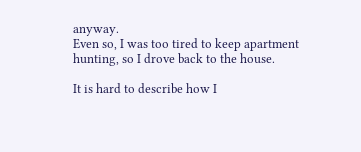anyway.
Even so, I was too tired to keep apartment hunting, so I drove back to the house.

It is hard to describe how I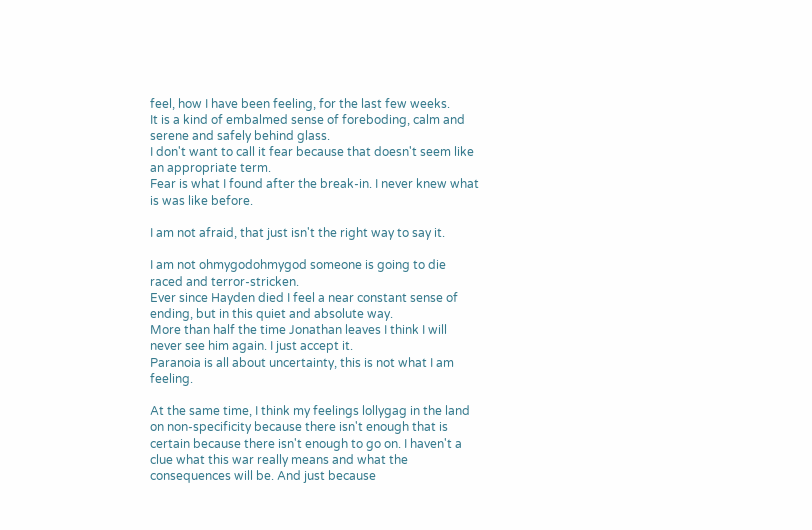feel, how I have been feeling, for the last few weeks.
It is a kind of embalmed sense of foreboding, calm and serene and safely behind glass.
I don't want to call it fear because that doesn't seem like an appropriate term.
Fear is what I found after the break-in. I never knew what is was like before.

I am not afraid, that just isn't the right way to say it.

I am not ohmygodohmygod someone is going to die raced and terror-stricken.
Ever since Hayden died I feel a near constant sense of ending, but in this quiet and absolute way.
More than half the time Jonathan leaves I think I will never see him again. I just accept it.
Paranoia is all about uncertainty, this is not what I am feeling.

At the same time, I think my feelings lollygag in the land on non-specificity because there isn't enough that is certain because there isn't enough to go on. I haven't a clue what this war really means and what the consequences will be. And just because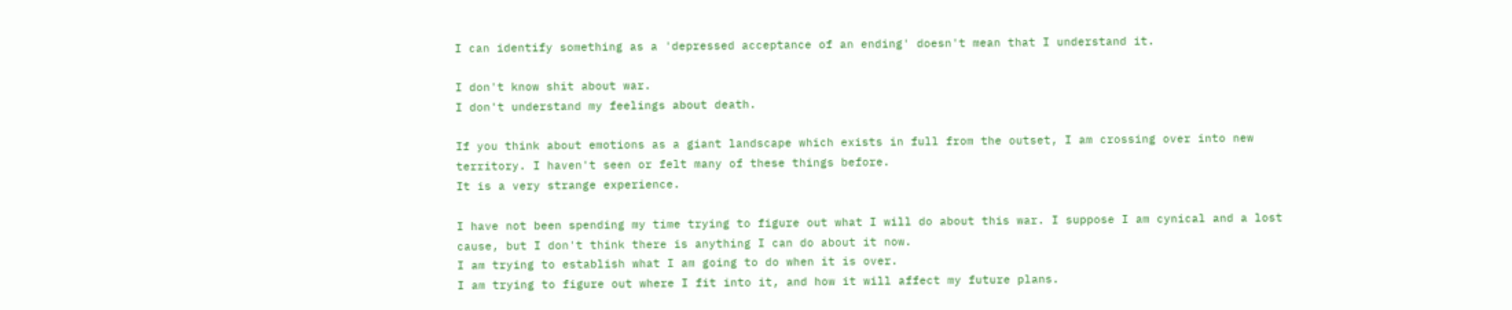I can identify something as a 'depressed acceptance of an ending' doesn't mean that I understand it.

I don't know shit about war.
I don't understand my feelings about death.

If you think about emotions as a giant landscape which exists in full from the outset, I am crossing over into new territory. I haven't seen or felt many of these things before.
It is a very strange experience.

I have not been spending my time trying to figure out what I will do about this war. I suppose I am cynical and a lost cause, but I don't think there is anything I can do about it now.
I am trying to establish what I am going to do when it is over.
I am trying to figure out where I fit into it, and how it will affect my future plans.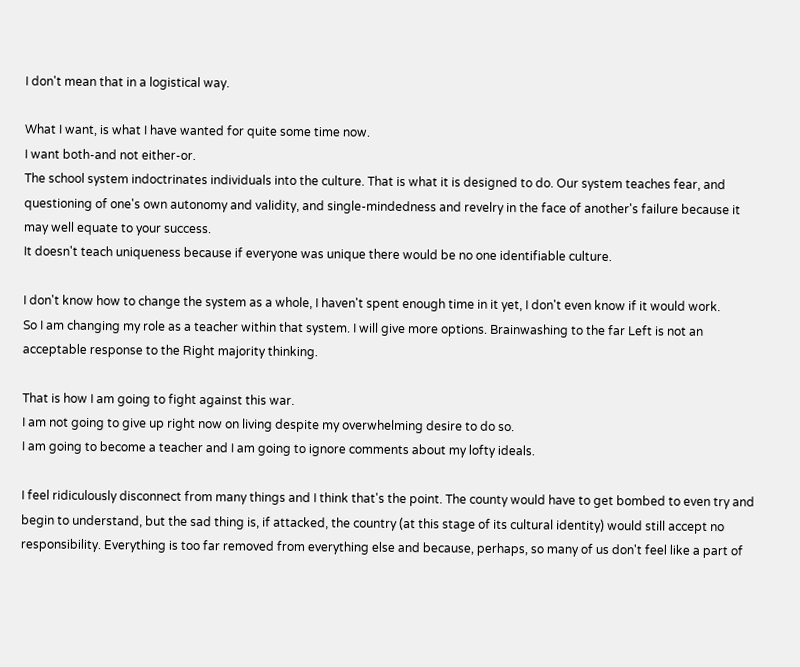I don't mean that in a logistical way.

What I want, is what I have wanted for quite some time now.
I want both-and not either-or.
The school system indoctrinates individuals into the culture. That is what it is designed to do. Our system teaches fear, and questioning of one's own autonomy and validity, and single-mindedness and revelry in the face of another's failure because it may well equate to your success.
It doesn't teach uniqueness because if everyone was unique there would be no one identifiable culture.

I don't know how to change the system as a whole, I haven't spent enough time in it yet, I don't even know if it would work.
So I am changing my role as a teacher within that system. I will give more options. Brainwashing to the far Left is not an acceptable response to the Right majority thinking.

That is how I am going to fight against this war.
I am not going to give up right now on living despite my overwhelming desire to do so.
I am going to become a teacher and I am going to ignore comments about my lofty ideals.

I feel ridiculously disconnect from many things and I think that's the point. The county would have to get bombed to even try and begin to understand, but the sad thing is, if attacked, the country (at this stage of its cultural identity) would still accept no responsibility. Everything is too far removed from everything else and because, perhaps, so many of us don't feel like a part of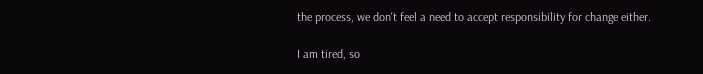the process, we don't feel a need to accept responsibility for change either.

I am tired, so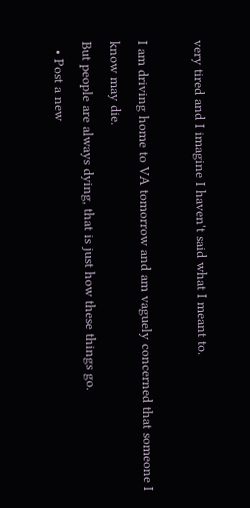very tired and I imagine I haven't said what I meant to.

I am driving home to VA tomorrow and am vaguely concerned that someone I know may die.
But people are always dying, that is just how these things go.
  • Post a new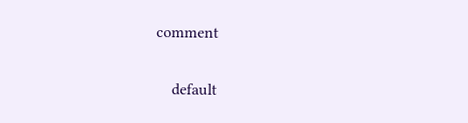comment


    default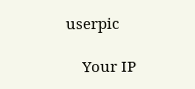userpic

    Your IP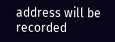address will be recorded